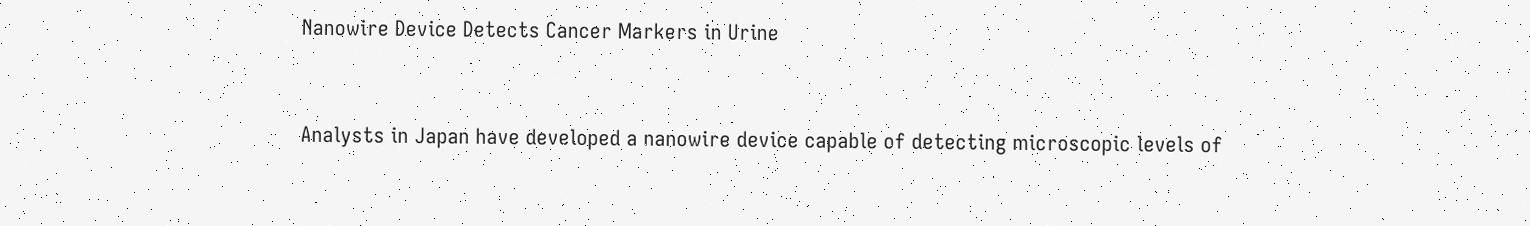Nanowire Device Detects Cancer Markers in Urine


Analysts in Japan have developed a nanowire device capable of detecting microscopic levels of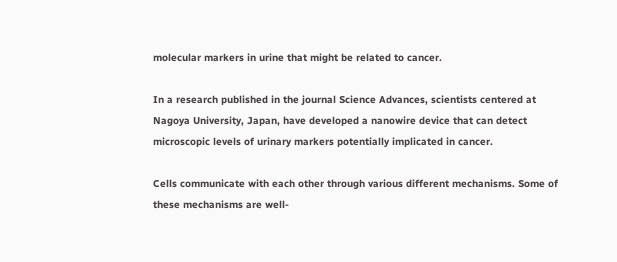molecular markers in urine that might be related to cancer.

In a research published in the journal Science Advances, scientists centered at Nagoya University, Japan, have developed a nanowire device that can detect microscopic levels of urinary markers potentially implicated in cancer.

Cells communicate with each other through various different mechanisms. Some of these mechanisms are well-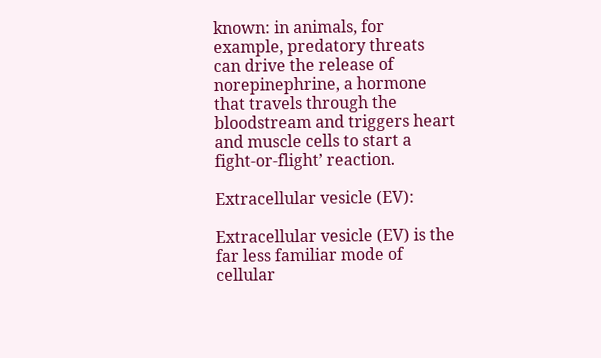known: in animals, for example, predatory threats can drive the release of norepinephrine, a hormone that travels through the bloodstream and triggers heart and muscle cells to start a fight-or-flight’ reaction.

Extracellular vesicle (EV):

Extracellular vesicle (EV) is the far less familiar mode of cellular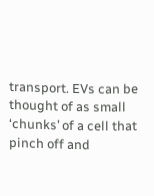transport. EVs can be thought of as small ‘chunks’ of a cell that pinch off and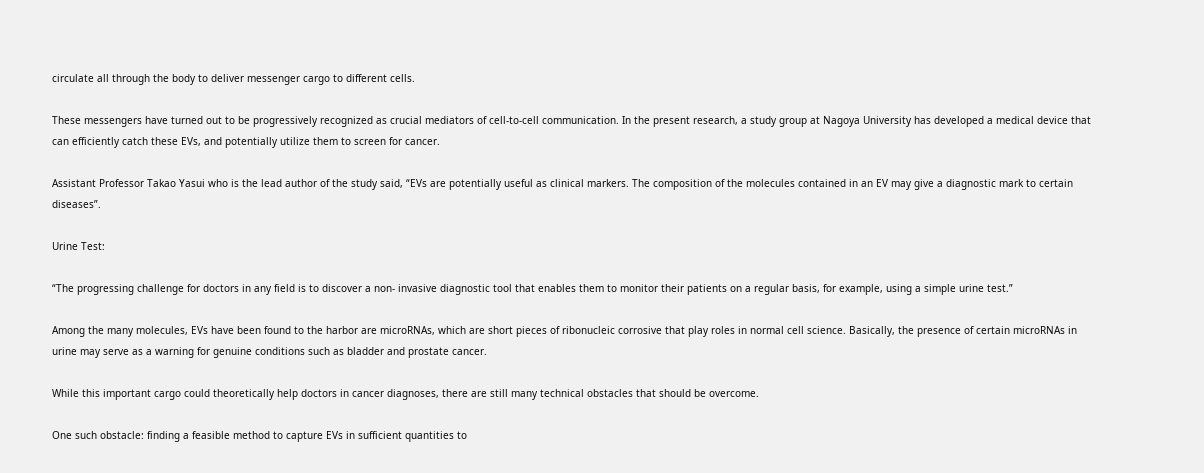circulate all through the body to deliver messenger cargo to different cells.

These messengers have turned out to be progressively recognized as crucial mediators of cell-to-cell communication. In the present research, a study group at Nagoya University has developed a medical device that can efficiently catch these EVs, and potentially utilize them to screen for cancer.

Assistant Professor Takao Yasui who is the lead author of the study said, “EVs are potentially useful as clinical markers. The composition of the molecules contained in an EV may give a diagnostic mark to certain diseases”.

Urine Test:

“The progressing challenge for doctors in any field is to discover a non- invasive diagnostic tool that enables them to monitor their patients on a regular basis, for example, using a simple urine test.”

Among the many molecules, EVs have been found to the harbor are microRNAs, which are short pieces of ribonucleic corrosive that play roles in normal cell science. Basically, the presence of certain microRNAs in urine may serve as a warning for genuine conditions such as bladder and prostate cancer.

While this important cargo could theoretically help doctors in cancer diagnoses, there are still many technical obstacles that should be overcome.

One such obstacle: finding a feasible method to capture EVs in sufficient quantities to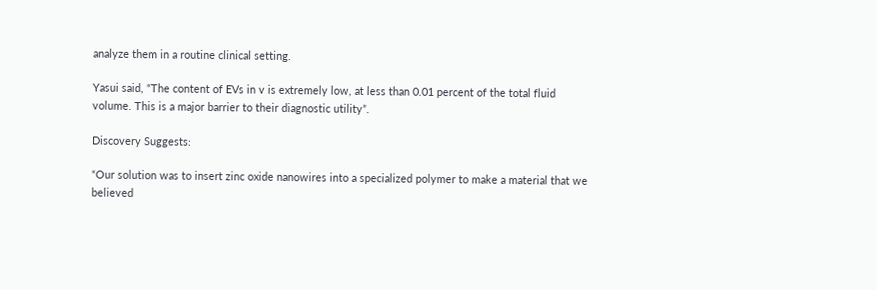analyze them in a routine clinical setting.

Yasui said, “The content of EVs in v is extremely low, at less than 0.01 percent of the total fluid volume. This is a major barrier to their diagnostic utility”.

Discovery Suggests:

“Our solution was to insert zinc oxide nanowires into a specialized polymer to make a material that we believed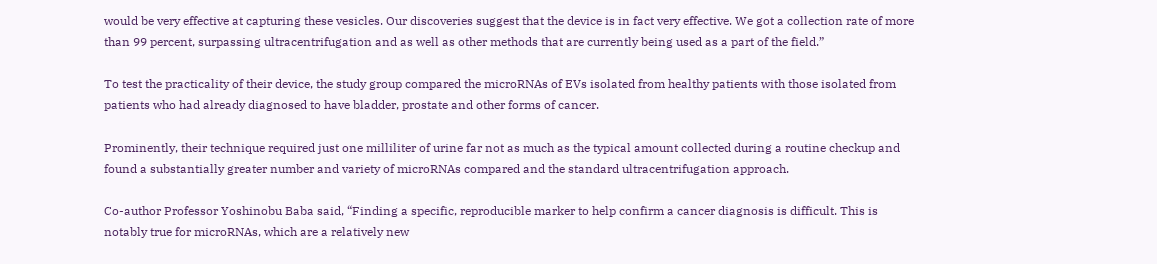would be very effective at capturing these vesicles. Our discoveries suggest that the device is in fact very effective. We got a collection rate of more than 99 percent, surpassing ultracentrifugation and as well as other methods that are currently being used as a part of the field.”

To test the practicality of their device, the study group compared the microRNAs of EVs isolated from healthy patients with those isolated from patients who had already diagnosed to have bladder, prostate and other forms of cancer.

Prominently, their technique required just one milliliter of urine far not as much as the typical amount collected during a routine checkup and found a substantially greater number and variety of microRNAs compared and the standard ultracentrifugation approach.

Co-author Professor Yoshinobu Baba said, “Finding a specific, reproducible marker to help confirm a cancer diagnosis is difficult. This is notably true for microRNAs, which are a relatively new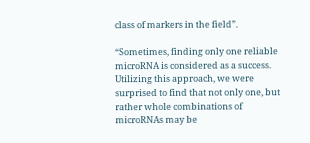class of markers in the field”.

“Sometimes, finding only one reliable microRNA is considered as a success. Utilizing this approach, we were surprised to find that not only one, but rather whole combinations of microRNAs may be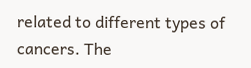related to different types of cancers. The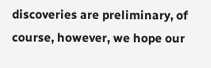discoveries are preliminary, of course, however, we hope our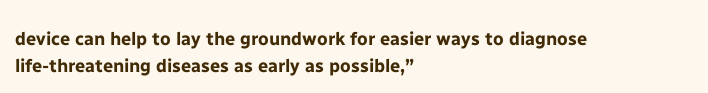device can help to lay the groundwork for easier ways to diagnose life-threatening diseases as early as possible,”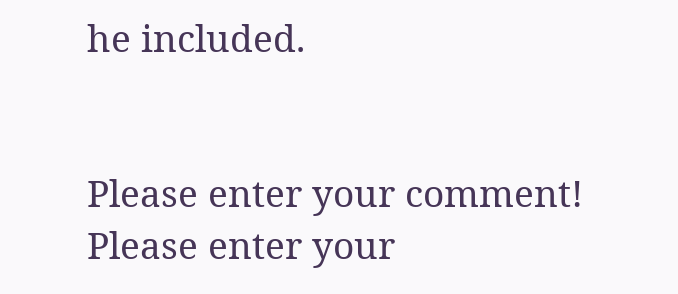he included.


Please enter your comment!
Please enter your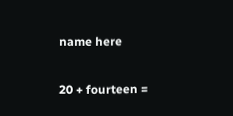name here

20 + fourteen =